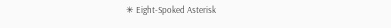✳ Eight-Spoked Asterisk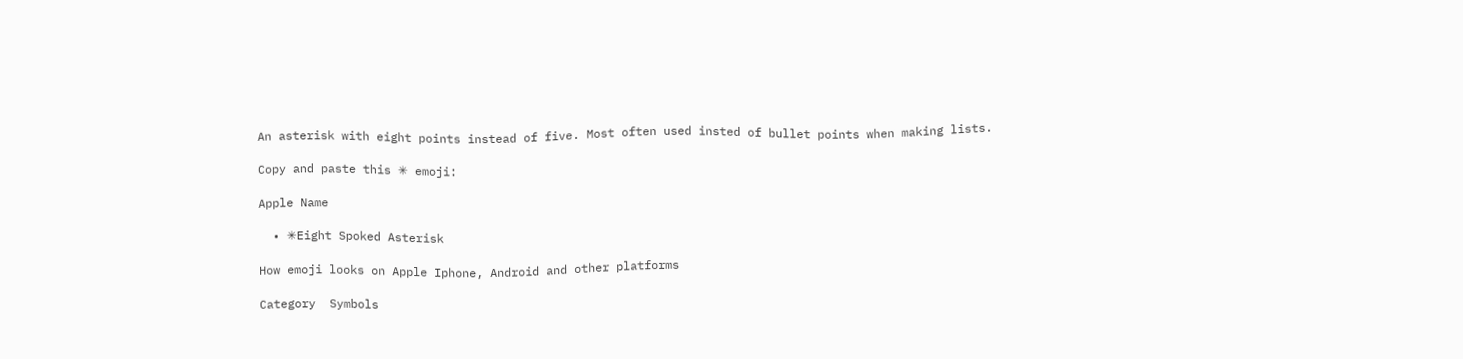An asterisk with eight points instead of five. Most often used insted of bullet points when making lists.

Copy and paste this ✳ emoji:

Apple Name

  • ✳Eight Spoked Asterisk

How emoji looks on Apple Iphone, Android and other platforms

Category  Symbols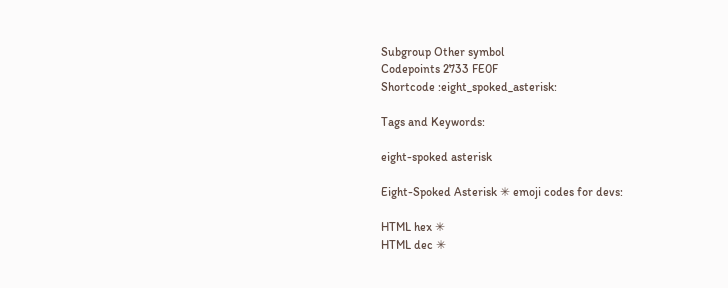Subgroup Other symbol
Codepoints 2733 FE0F
Shortcode :eight_spoked_asterisk:

Tags and Keywords:

eight-spoked asterisk

Eight-Spoked Asterisk ✳ emoji codes for devs:

HTML hex ✳
HTML dec ✳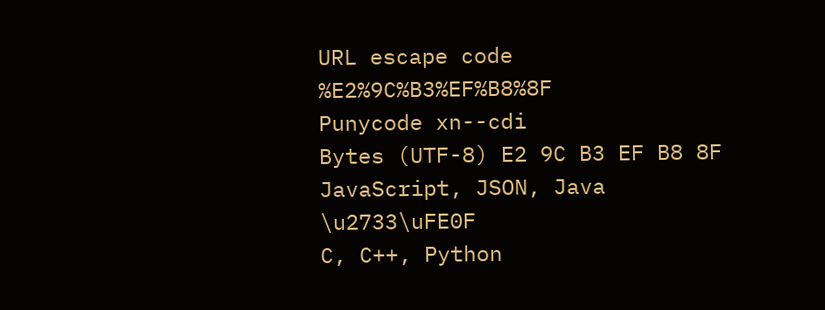URL escape code %E2%9C%B3%EF%B8%8F
Punycode xn--cdi
Bytes (UTF-8) E2 9C B3 EF B8 8F
JavaScript, JSON, Java \u2733\uFE0F
C, C++, Python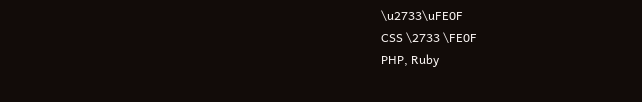\u2733\uFE0F
CSS \2733 \FE0F
PHP, Ruby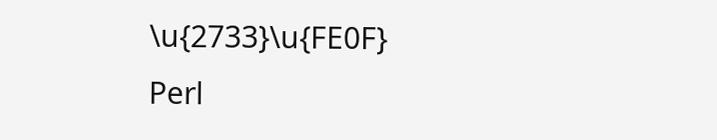\u{2733}\u{FE0F}
Perl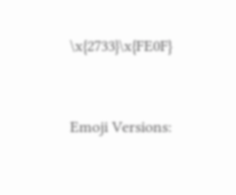\x{2733}\x{FE0F}


Emoji Versions: